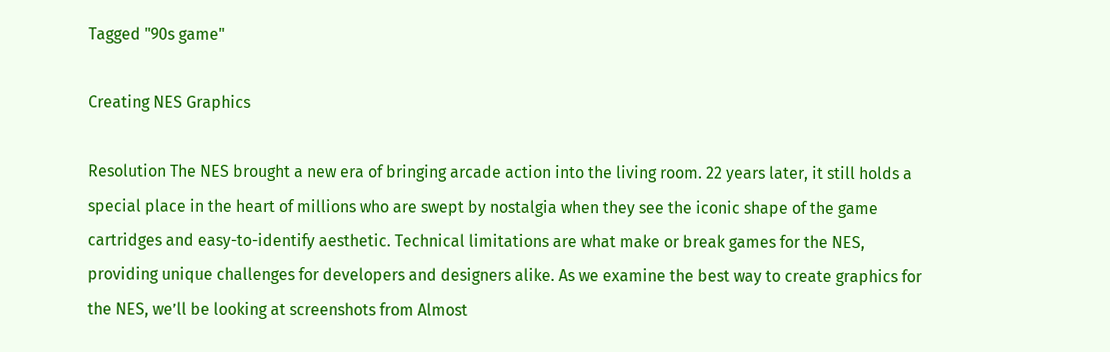Tagged "90s game"

Creating NES Graphics

Resolution The NES brought a new era of bringing arcade action into the living room. 22 years later, it still holds a special place in the heart of millions who are swept by nostalgia when they see the iconic shape of the game cartridges and easy-to-identify aesthetic. Technical limitations are what make or break games for the NES, providing unique challenges for developers and designers alike. As we examine the best way to create graphics for the NES, we’ll be looking at screenshots from Almost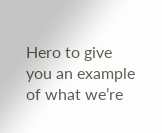Hero to give you an example of what we’re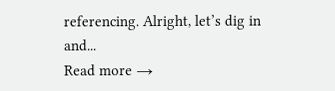referencing. Alright, let’s dig in and...
Read more →